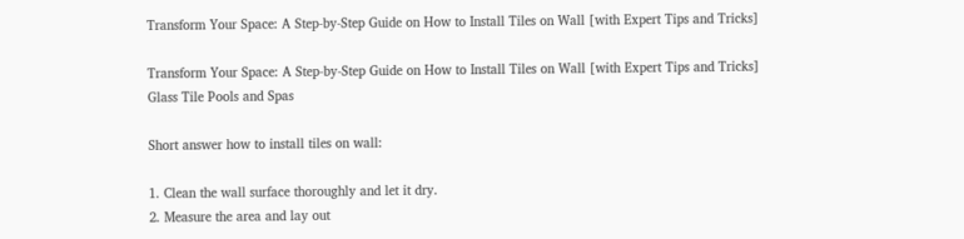Transform Your Space: A Step-by-Step Guide on How to Install Tiles on Wall [with Expert Tips and Tricks]

Transform Your Space: A Step-by-Step Guide on How to Install Tiles on Wall [with Expert Tips and Tricks] Glass Tile Pools and Spas

Short answer how to install tiles on wall:

1. Clean the wall surface thoroughly and let it dry.
2. Measure the area and lay out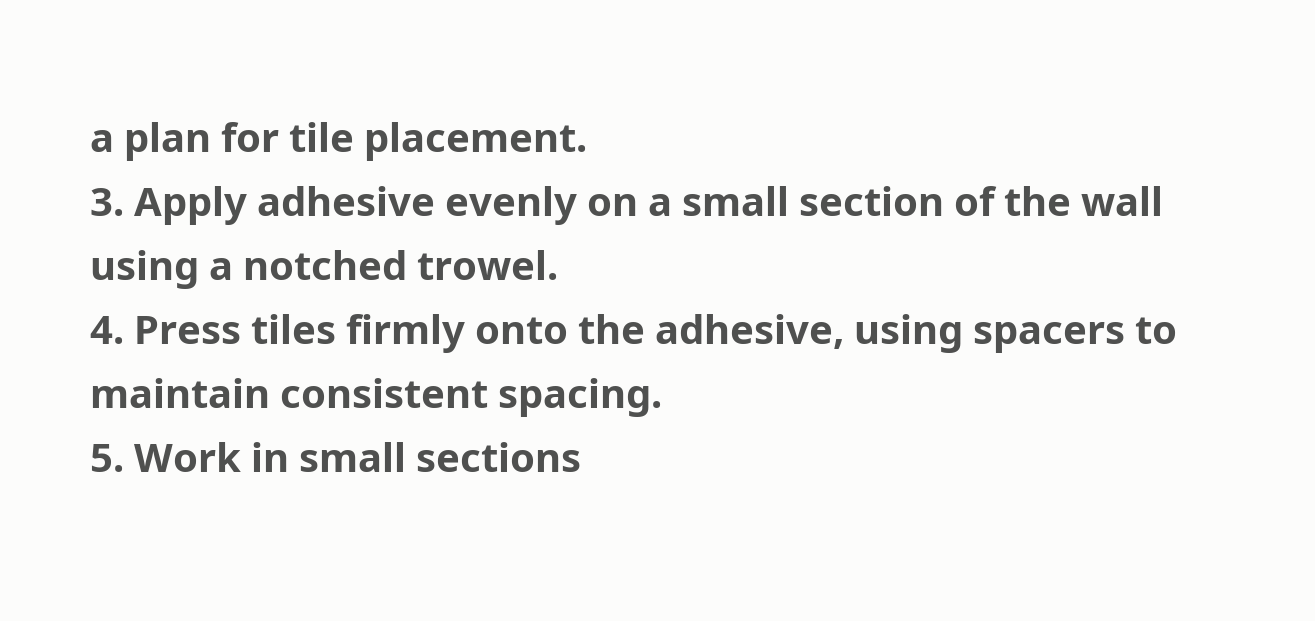a plan for tile placement.
3. Apply adhesive evenly on a small section of the wall using a notched trowel.
4. Press tiles firmly onto the adhesive, using spacers to maintain consistent spacing.
5. Work in small sections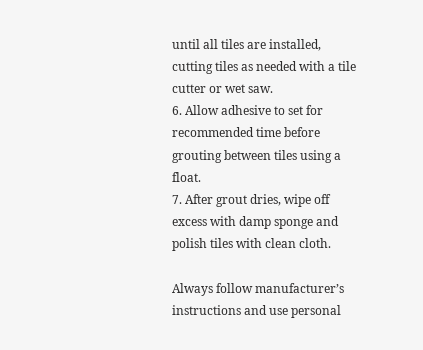until all tiles are installed, cutting tiles as needed with a tile cutter or wet saw.
6. Allow adhesive to set for recommended time before grouting between tiles using a float.
7. After grout dries, wipe off excess with damp sponge and polish tiles with clean cloth.

Always follow manufacturer’s instructions and use personal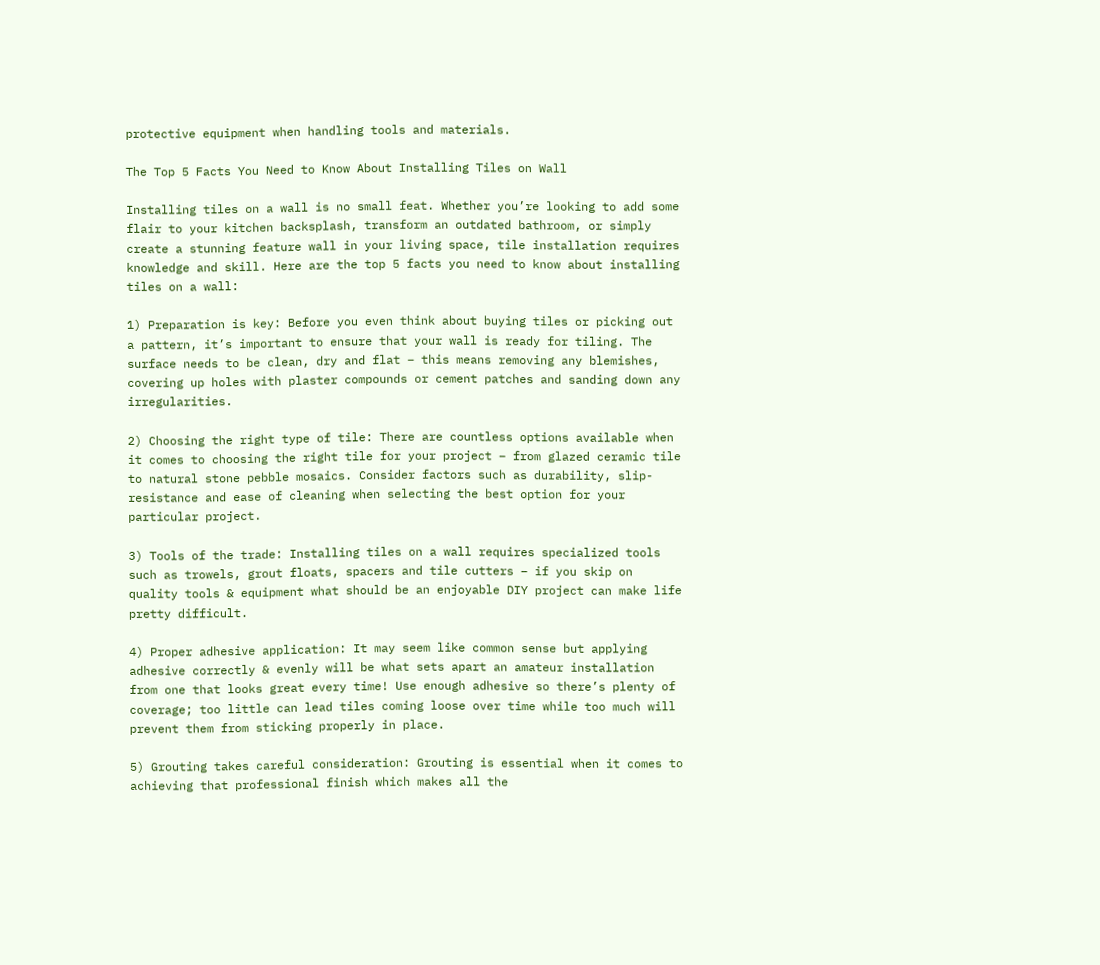protective equipment when handling tools and materials.

The Top 5 Facts You Need to Know About Installing Tiles on Wall

Installing tiles on a wall is no small feat. Whether you’re looking to add some flair to your kitchen backsplash, transform an outdated bathroom, or simply create a stunning feature wall in your living space, tile installation requires knowledge and skill. Here are the top 5 facts you need to know about installing tiles on a wall:

1) Preparation is key: Before you even think about buying tiles or picking out a pattern, it’s important to ensure that your wall is ready for tiling. The surface needs to be clean, dry and flat – this means removing any blemishes, covering up holes with plaster compounds or cement patches and sanding down any irregularities.

2) Choosing the right type of tile: There are countless options available when it comes to choosing the right tile for your project – from glazed ceramic tile to natural stone pebble mosaics. Consider factors such as durability, slip-resistance and ease of cleaning when selecting the best option for your particular project.

3) Tools of the trade: Installing tiles on a wall requires specialized tools such as trowels, grout floats, spacers and tile cutters – if you skip on quality tools & equipment what should be an enjoyable DIY project can make life pretty difficult.

4) Proper adhesive application: It may seem like common sense but applying adhesive correctly & evenly will be what sets apart an amateur installation from one that looks great every time! Use enough adhesive so there’s plenty of coverage; too little can lead tiles coming loose over time while too much will prevent them from sticking properly in place.

5) Grouting takes careful consideration: Grouting is essential when it comes to achieving that professional finish which makes all the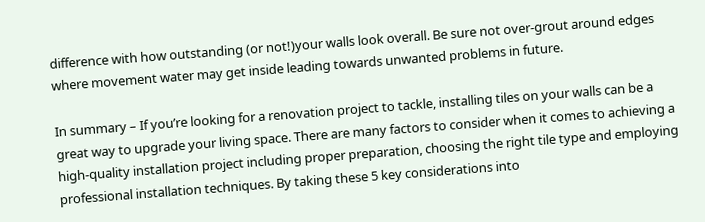difference with how outstanding (or not!)your walls look overall. Be sure not over-grout around edges where movement water may get inside leading towards unwanted problems in future.

In summary – If you’re looking for a renovation project to tackle, installing tiles on your walls can be a great way to upgrade your living space. There are many factors to consider when it comes to achieving a high-quality installation project including proper preparation, choosing the right tile type and employing professional installation techniques. By taking these 5 key considerations into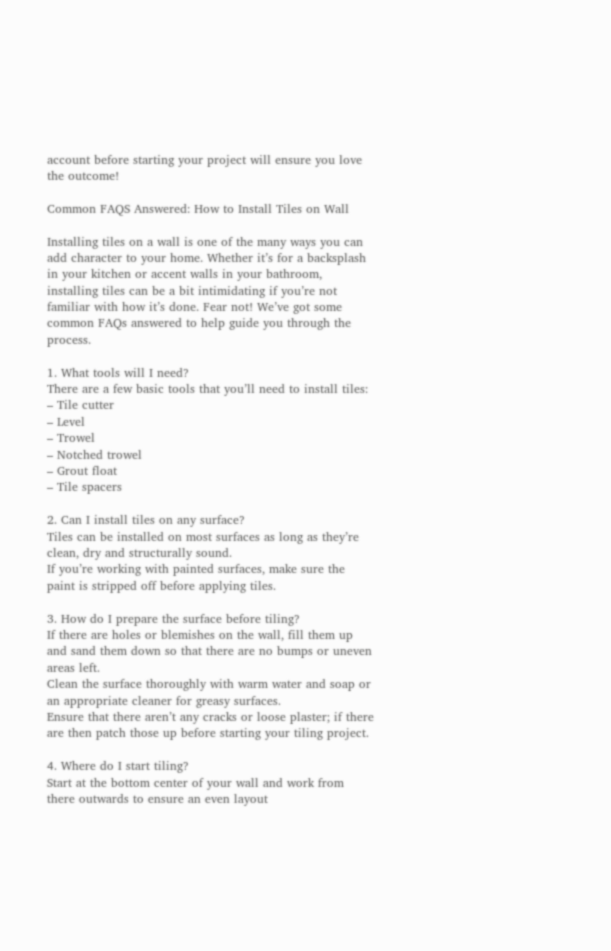account before starting your project will ensure you love the outcome!

Common FAQS Answered: How to Install Tiles on Wall

Installing tiles on a wall is one of the many ways you can add character to your home. Whether it’s for a backsplash in your kitchen or accent walls in your bathroom, installing tiles can be a bit intimidating if you’re not familiar with how it’s done. Fear not! We’ve got some common FAQs answered to help guide you through the process.

1. What tools will I need?
There are a few basic tools that you’ll need to install tiles:
– Tile cutter
– Level
– Trowel
– Notched trowel
– Grout float
– Tile spacers

2. Can I install tiles on any surface?
Tiles can be installed on most surfaces as long as they’re clean, dry and structurally sound.
If you’re working with painted surfaces, make sure the paint is stripped off before applying tiles.

3. How do I prepare the surface before tiling?
If there are holes or blemishes on the wall, fill them up and sand them down so that there are no bumps or uneven areas left.
Clean the surface thoroughly with warm water and soap or an appropriate cleaner for greasy surfaces.
Ensure that there aren’t any cracks or loose plaster; if there are then patch those up before starting your tiling project.

4. Where do I start tiling?
Start at the bottom center of your wall and work from there outwards to ensure an even layout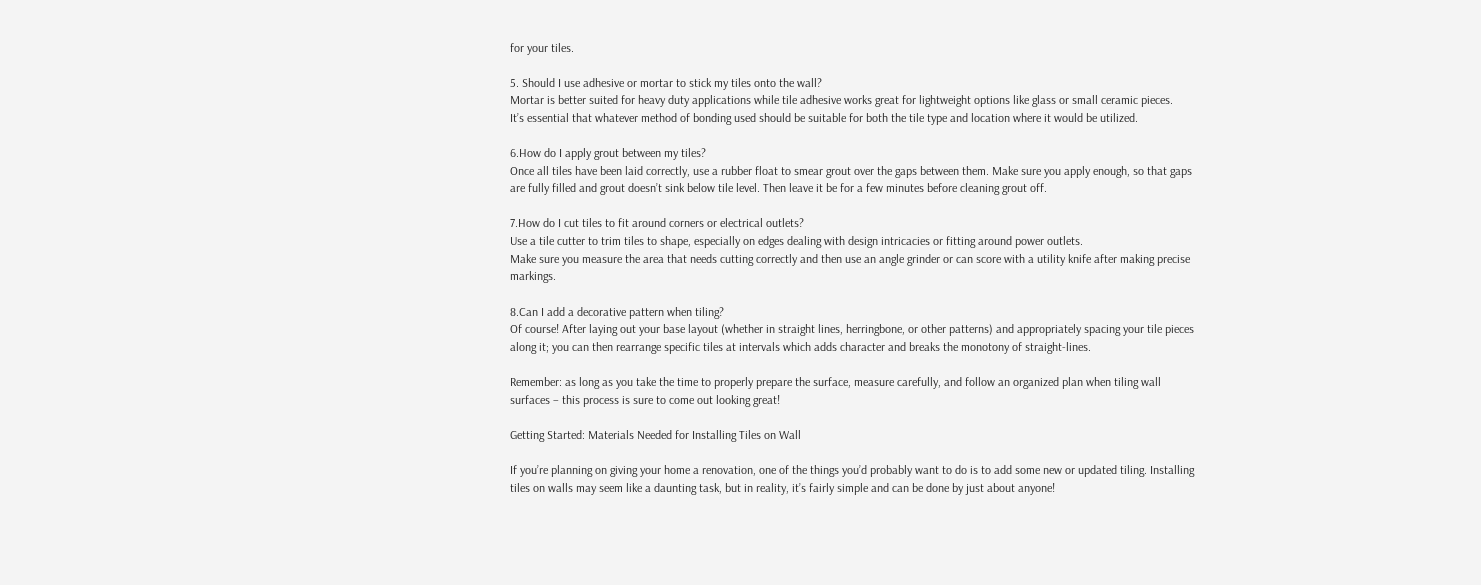for your tiles.

5. Should I use adhesive or mortar to stick my tiles onto the wall?
Mortar is better suited for heavy duty applications while tile adhesive works great for lightweight options like glass or small ceramic pieces.
It’s essential that whatever method of bonding used should be suitable for both the tile type and location where it would be utilized.

6.How do I apply grout between my tiles?
Once all tiles have been laid correctly, use a rubber float to smear grout over the gaps between them. Make sure you apply enough, so that gaps are fully filled and grout doesn’t sink below tile level. Then leave it be for a few minutes before cleaning grout off.

7.How do I cut tiles to fit around corners or electrical outlets?
Use a tile cutter to trim tiles to shape, especially on edges dealing with design intricacies or fitting around power outlets.
Make sure you measure the area that needs cutting correctly and then use an angle grinder or can score with a utility knife after making precise markings.

8.Can I add a decorative pattern when tiling?
Of course! After laying out your base layout (whether in straight lines, herringbone, or other patterns) and appropriately spacing your tile pieces along it; you can then rearrange specific tiles at intervals which adds character and breaks the monotony of straight-lines.

Remember: as long as you take the time to properly prepare the surface, measure carefully, and follow an organized plan when tiling wall surfaces – this process is sure to come out looking great!

Getting Started: Materials Needed for Installing Tiles on Wall

If you’re planning on giving your home a renovation, one of the things you’d probably want to do is to add some new or updated tiling. Installing tiles on walls may seem like a daunting task, but in reality, it’s fairly simple and can be done by just about anyone!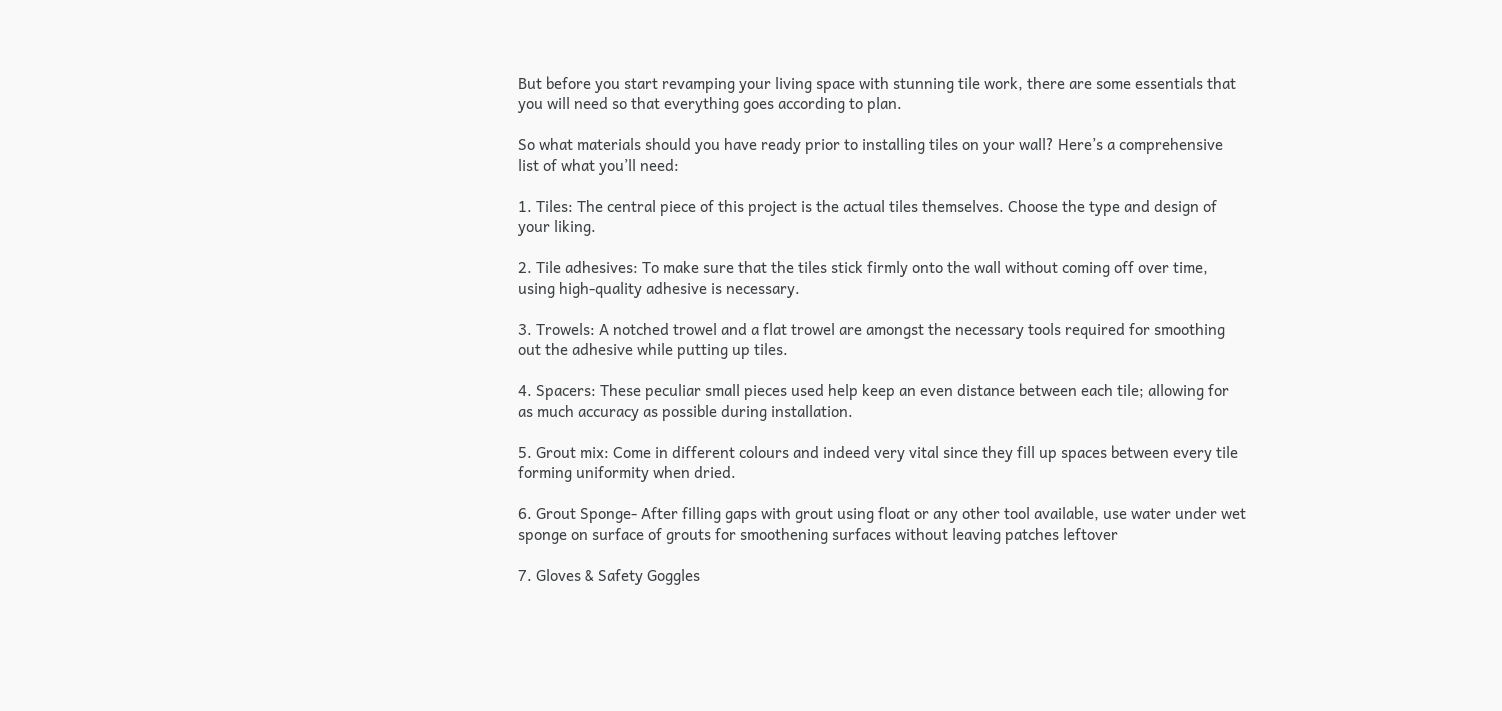But before you start revamping your living space with stunning tile work, there are some essentials that you will need so that everything goes according to plan.

So what materials should you have ready prior to installing tiles on your wall? Here’s a comprehensive list of what you’ll need:

1. Tiles: The central piece of this project is the actual tiles themselves. Choose the type and design of your liking.

2. Tile adhesives: To make sure that the tiles stick firmly onto the wall without coming off over time, using high-quality adhesive is necessary.

3. Trowels: A notched trowel and a flat trowel are amongst the necessary tools required for smoothing out the adhesive while putting up tiles.

4. Spacers: These peculiar small pieces used help keep an even distance between each tile; allowing for as much accuracy as possible during installation.

5. Grout mix: Come in different colours and indeed very vital since they fill up spaces between every tile forming uniformity when dried.

6. Grout Sponge- After filling gaps with grout using float or any other tool available, use water under wet sponge on surface of grouts for smoothening surfaces without leaving patches leftover

7. Gloves & Safety Goggles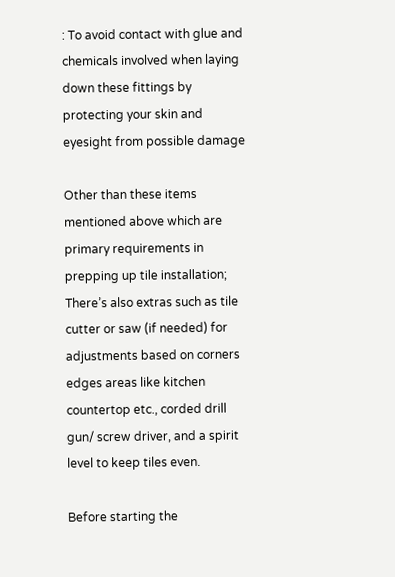: To avoid contact with glue and chemicals involved when laying down these fittings by protecting your skin and eyesight from possible damage

Other than these items mentioned above which are primary requirements in prepping up tile installation; There’s also extras such as tile cutter or saw (if needed) for adjustments based on corners edges areas like kitchen countertop etc., corded drill gun/ screw driver, and a spirit level to keep tiles even.

Before starting the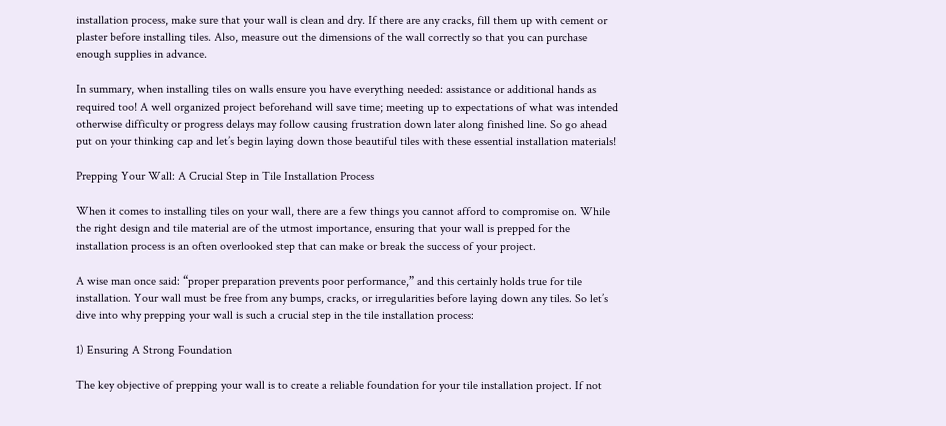installation process, make sure that your wall is clean and dry. If there are any cracks, fill them up with cement or plaster before installing tiles. Also, measure out the dimensions of the wall correctly so that you can purchase enough supplies in advance.

In summary, when installing tiles on walls ensure you have everything needed: assistance or additional hands as required too! A well organized project beforehand will save time; meeting up to expectations of what was intended otherwise difficulty or progress delays may follow causing frustration down later along finished line. So go ahead put on your thinking cap and let’s begin laying down those beautiful tiles with these essential installation materials!

Prepping Your Wall: A Crucial Step in Tile Installation Process

When it comes to installing tiles on your wall, there are a few things you cannot afford to compromise on. While the right design and tile material are of the utmost importance, ensuring that your wall is prepped for the installation process is an often overlooked step that can make or break the success of your project.

A wise man once said: “proper preparation prevents poor performance,” and this certainly holds true for tile installation. Your wall must be free from any bumps, cracks, or irregularities before laying down any tiles. So let’s dive into why prepping your wall is such a crucial step in the tile installation process:

1) Ensuring A Strong Foundation

The key objective of prepping your wall is to create a reliable foundation for your tile installation project. If not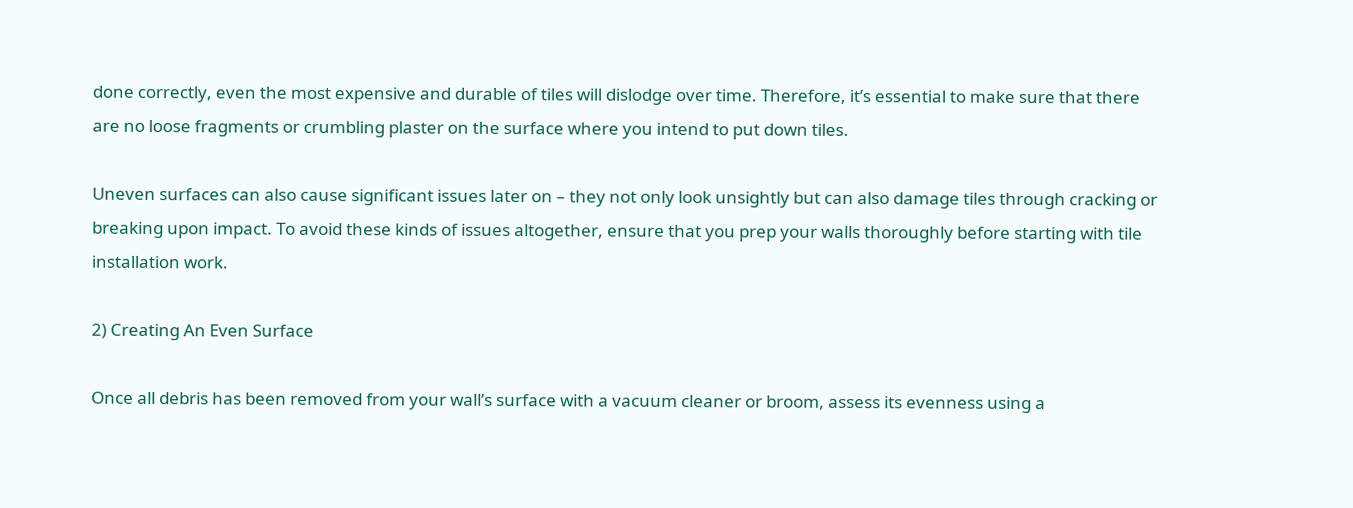done correctly, even the most expensive and durable of tiles will dislodge over time. Therefore, it’s essential to make sure that there are no loose fragments or crumbling plaster on the surface where you intend to put down tiles.

Uneven surfaces can also cause significant issues later on – they not only look unsightly but can also damage tiles through cracking or breaking upon impact. To avoid these kinds of issues altogether, ensure that you prep your walls thoroughly before starting with tile installation work.

2) Creating An Even Surface

Once all debris has been removed from your wall’s surface with a vacuum cleaner or broom, assess its evenness using a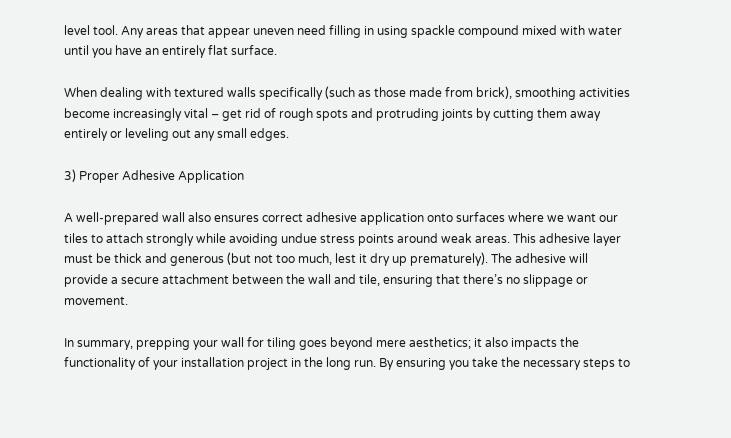level tool. Any areas that appear uneven need filling in using spackle compound mixed with water until you have an entirely flat surface.

When dealing with textured walls specifically (such as those made from brick), smoothing activities become increasingly vital – get rid of rough spots and protruding joints by cutting them away entirely or leveling out any small edges.

3) Proper Adhesive Application

A well-prepared wall also ensures correct adhesive application onto surfaces where we want our tiles to attach strongly while avoiding undue stress points around weak areas. This adhesive layer must be thick and generous (but not too much, lest it dry up prematurely). The adhesive will provide a secure attachment between the wall and tile, ensuring that there’s no slippage or movement.

In summary, prepping your wall for tiling goes beyond mere aesthetics; it also impacts the functionality of your installation project in the long run. By ensuring you take the necessary steps to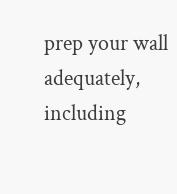prep your wall adequately, including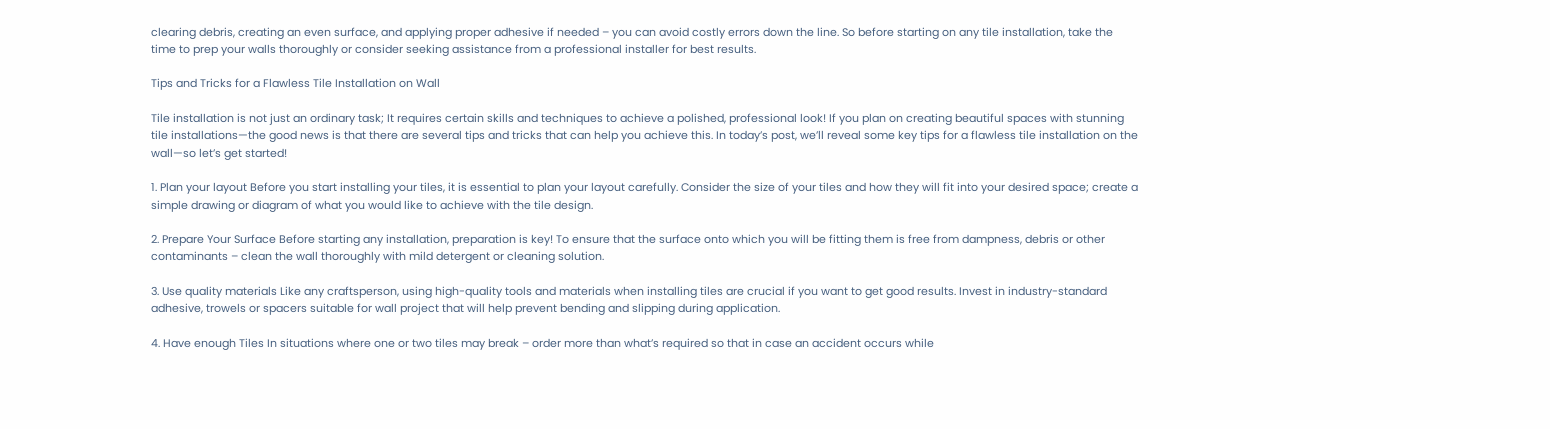clearing debris, creating an even surface, and applying proper adhesive if needed – you can avoid costly errors down the line. So before starting on any tile installation, take the time to prep your walls thoroughly or consider seeking assistance from a professional installer for best results.

Tips and Tricks for a Flawless Tile Installation on Wall

Tile installation is not just an ordinary task; It requires certain skills and techniques to achieve a polished, professional look! If you plan on creating beautiful spaces with stunning tile installations—the good news is that there are several tips and tricks that can help you achieve this. In today’s post, we’ll reveal some key tips for a flawless tile installation on the wall—so let’s get started!

1. Plan your layout Before you start installing your tiles, it is essential to plan your layout carefully. Consider the size of your tiles and how they will fit into your desired space; create a simple drawing or diagram of what you would like to achieve with the tile design.

2. Prepare Your Surface Before starting any installation, preparation is key! To ensure that the surface onto which you will be fitting them is free from dampness, debris or other contaminants – clean the wall thoroughly with mild detergent or cleaning solution.

3. Use quality materials Like any craftsperson, using high-quality tools and materials when installing tiles are crucial if you want to get good results. Invest in industry-standard adhesive, trowels or spacers suitable for wall project that will help prevent bending and slipping during application.

4. Have enough Tiles In situations where one or two tiles may break – order more than what’s required so that in case an accident occurs while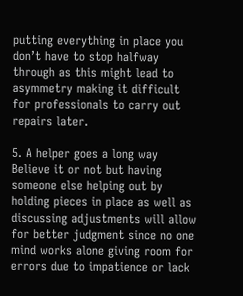putting everything in place you don’t have to stop halfway through as this might lead to asymmetry making it difficult for professionals to carry out repairs later.

5. A helper goes a long way Believe it or not but having someone else helping out by holding pieces in place as well as discussing adjustments will allow for better judgment since no one mind works alone giving room for errors due to impatience or lack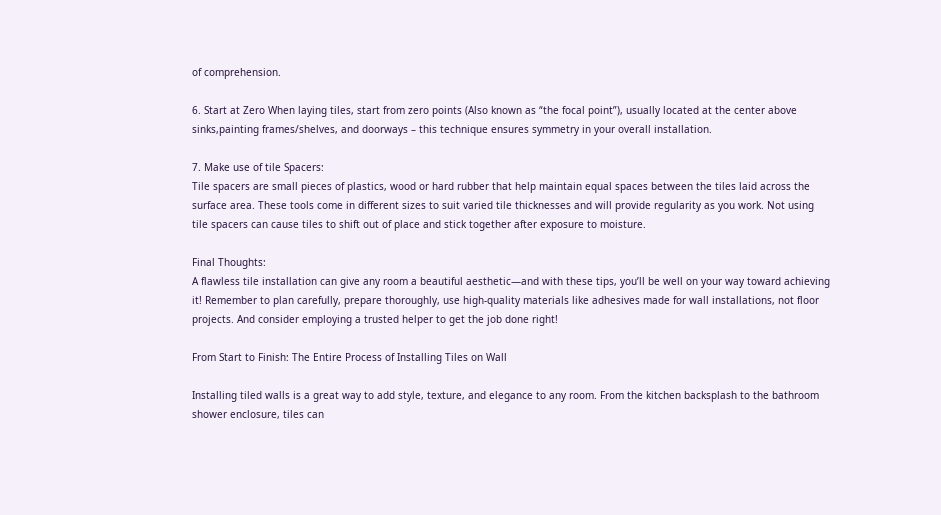of comprehension.

6. Start at Zero When laying tiles, start from zero points (Also known as “the focal point”), usually located at the center above sinks,painting frames/shelves, and doorways – this technique ensures symmetry in your overall installation.

7. Make use of tile Spacers:
Tile spacers are small pieces of plastics, wood or hard rubber that help maintain equal spaces between the tiles laid across the surface area. These tools come in different sizes to suit varied tile thicknesses and will provide regularity as you work. Not using tile spacers can cause tiles to shift out of place and stick together after exposure to moisture.

Final Thoughts:
A flawless tile installation can give any room a beautiful aesthetic—and with these tips, you’ll be well on your way toward achieving it! Remember to plan carefully, prepare thoroughly, use high-quality materials like adhesives made for wall installations, not floor projects. And consider employing a trusted helper to get the job done right!

From Start to Finish: The Entire Process of Installing Tiles on Wall

Installing tiled walls is a great way to add style, texture, and elegance to any room. From the kitchen backsplash to the bathroom shower enclosure, tiles can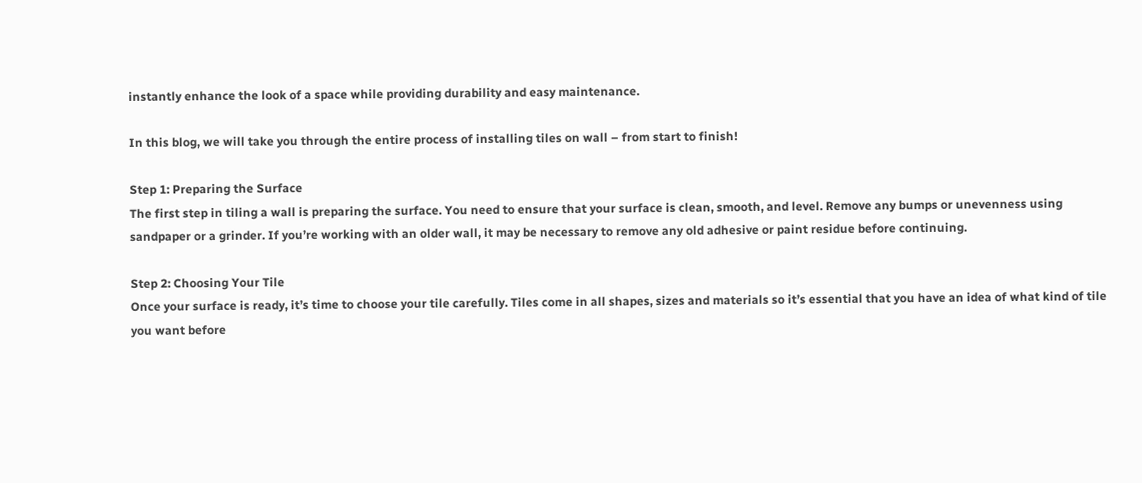instantly enhance the look of a space while providing durability and easy maintenance.

In this blog, we will take you through the entire process of installing tiles on wall – from start to finish!

Step 1: Preparing the Surface
The first step in tiling a wall is preparing the surface. You need to ensure that your surface is clean, smooth, and level. Remove any bumps or unevenness using sandpaper or a grinder. If you’re working with an older wall, it may be necessary to remove any old adhesive or paint residue before continuing.

Step 2: Choosing Your Tile
Once your surface is ready, it’s time to choose your tile carefully. Tiles come in all shapes, sizes and materials so it’s essential that you have an idea of what kind of tile you want before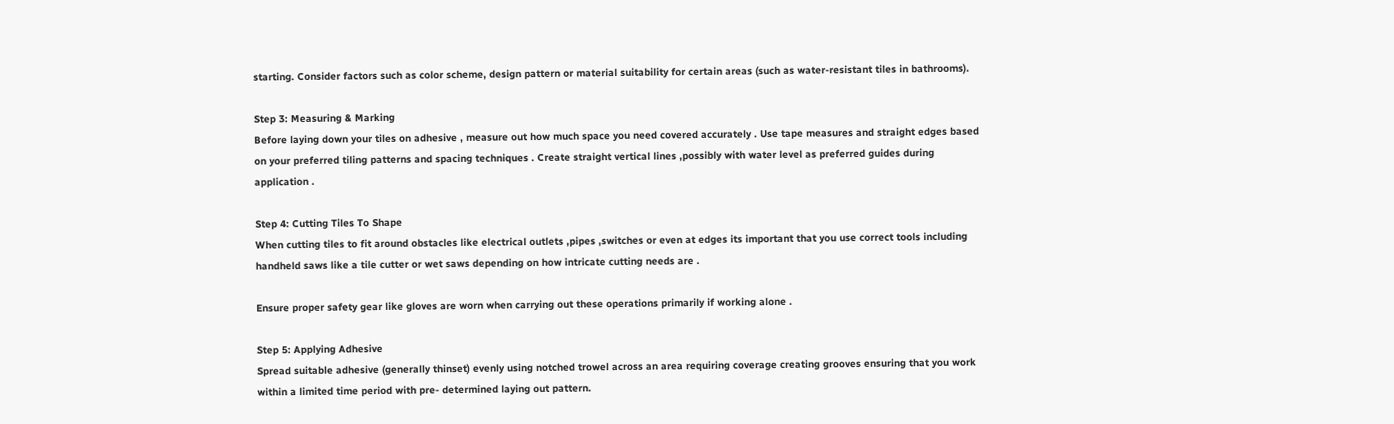starting. Consider factors such as color scheme, design pattern or material suitability for certain areas (such as water-resistant tiles in bathrooms).

Step 3: Measuring & Marking
Before laying down your tiles on adhesive , measure out how much space you need covered accurately . Use tape measures and straight edges based on your preferred tiling patterns and spacing techniques . Create straight vertical lines ,possibly with water level as preferred guides during application .

Step 4: Cutting Tiles To Shape
When cutting tiles to fit around obstacles like electrical outlets ,pipes ,switches or even at edges its important that you use correct tools including handheld saws like a tile cutter or wet saws depending on how intricate cutting needs are .

Ensure proper safety gear like gloves are worn when carrying out these operations primarily if working alone .

Step 5: Applying Adhesive
Spread suitable adhesive (generally thinset) evenly using notched trowel across an area requiring coverage creating grooves ensuring that you work within a limited time period with pre- determined laying out pattern.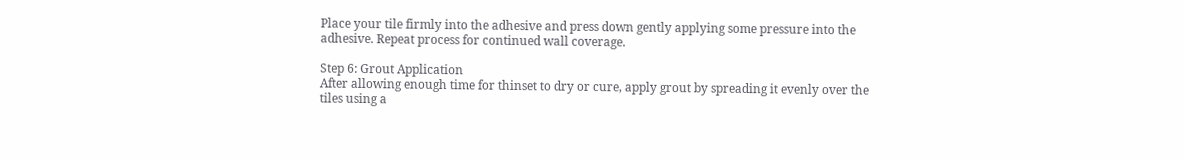Place your tile firmly into the adhesive and press down gently applying some pressure into the adhesive. Repeat process for continued wall coverage.

Step 6: Grout Application
After allowing enough time for thinset to dry or cure, apply grout by spreading it evenly over the tiles using a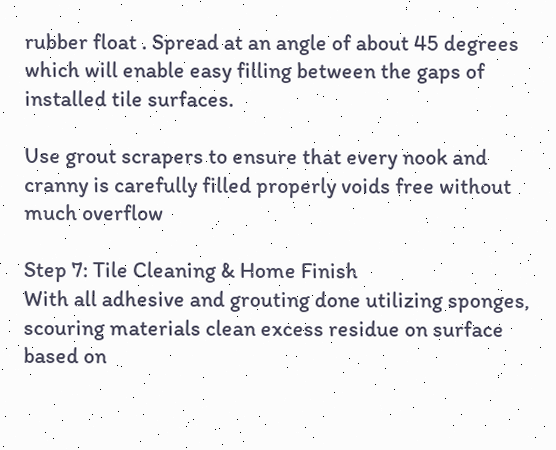rubber float . Spread at an angle of about 45 degrees which will enable easy filling between the gaps of installed tile surfaces.

Use grout scrapers to ensure that every nook and cranny is carefully filled properly voids free without much overflow

Step 7: Tile Cleaning & Home Finish
With all adhesive and grouting done utilizing sponges, scouring materials clean excess residue on surface based on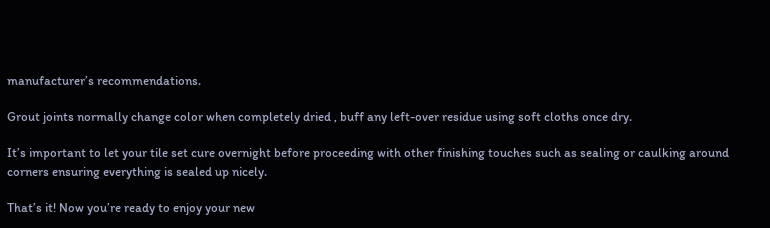manufacturer’s recommendations.

Grout joints normally change color when completely dried , buff any left-over residue using soft cloths once dry.

It’s important to let your tile set cure overnight before proceeding with other finishing touches such as sealing or caulking around corners ensuring everything is sealed up nicely.

That’s it! Now you’re ready to enjoy your new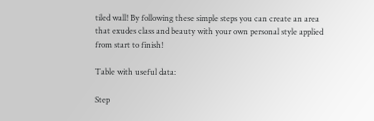tiled wall! By following these simple steps you can create an area that exudes class and beauty with your own personal style applied from start to finish!

Table with useful data:

Step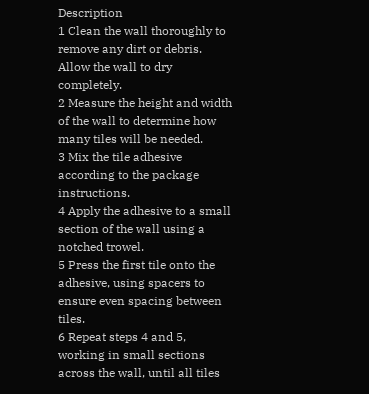Description
1 Clean the wall thoroughly to remove any dirt or debris. Allow the wall to dry completely.
2 Measure the height and width of the wall to determine how many tiles will be needed.
3 Mix the tile adhesive according to the package instructions.
4 Apply the adhesive to a small section of the wall using a notched trowel.
5 Press the first tile onto the adhesive, using spacers to ensure even spacing between tiles.
6 Repeat steps 4 and 5, working in small sections across the wall, until all tiles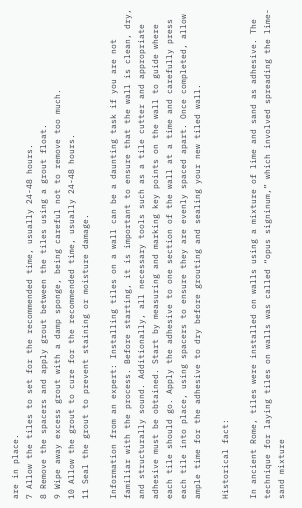are in place.
7 Allow the tiles to set for the recommended time, usually 24-48 hours.
8 Remove the spacers and apply grout between the tiles using a grout float.
9 Wipe away excess grout with a damp sponge, being careful not to remove too much.
10 Allow the grout to cure for the recommended time, usually 24-48 hours.
11 Seal the grout to prevent staining or moisture damage.

Information from an expert: Installing tiles on a wall can be a daunting task if you are not familiar with the process. Before starting, it is important to ensure that the wall is clean, dry, and structurally sound. Additionally, all necessary tools such as a tile cutter and appropriate adhesive must be obtained. Start by measuring and marking key points on the wall to guide where each tile should go. Apply the adhesive to one section of the wall at a time and carefully press each tile into place, using spacers to ensure they are evenly spaced apart. Once completed, allow ample time for the adhesive to dry before grouting and sealing your new tiled wall.

Historical fact:

In ancient Rome, tiles were installed on walls using a mixture of lime and sand as adhesive. The technique for laying tiles on walls was called “opus signinum,” which involved spreading the lime-sand mixture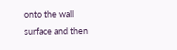onto the wall surface and then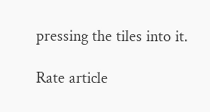pressing the tiles into it.

Rate article